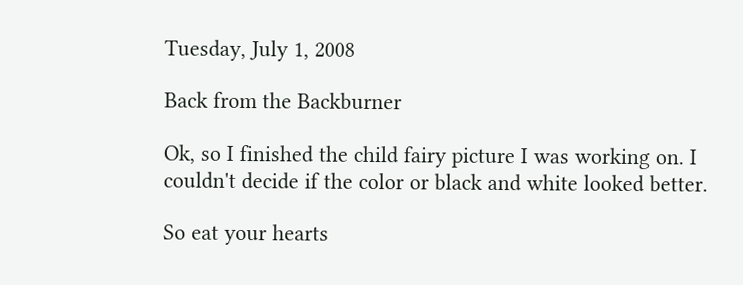Tuesday, July 1, 2008

Back from the Backburner

Ok, so I finished the child fairy picture I was working on. I couldn't decide if the color or black and white looked better.

So eat your hearts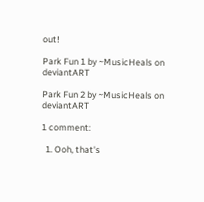out!

Park Fun 1 by ~MusicHeals on deviantART

Park Fun 2 by ~MusicHeals on deviantART

1 comment:

  1. Ooh, that's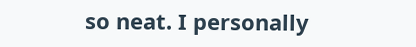so neat. I personally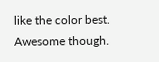like the color best. Awesome though.